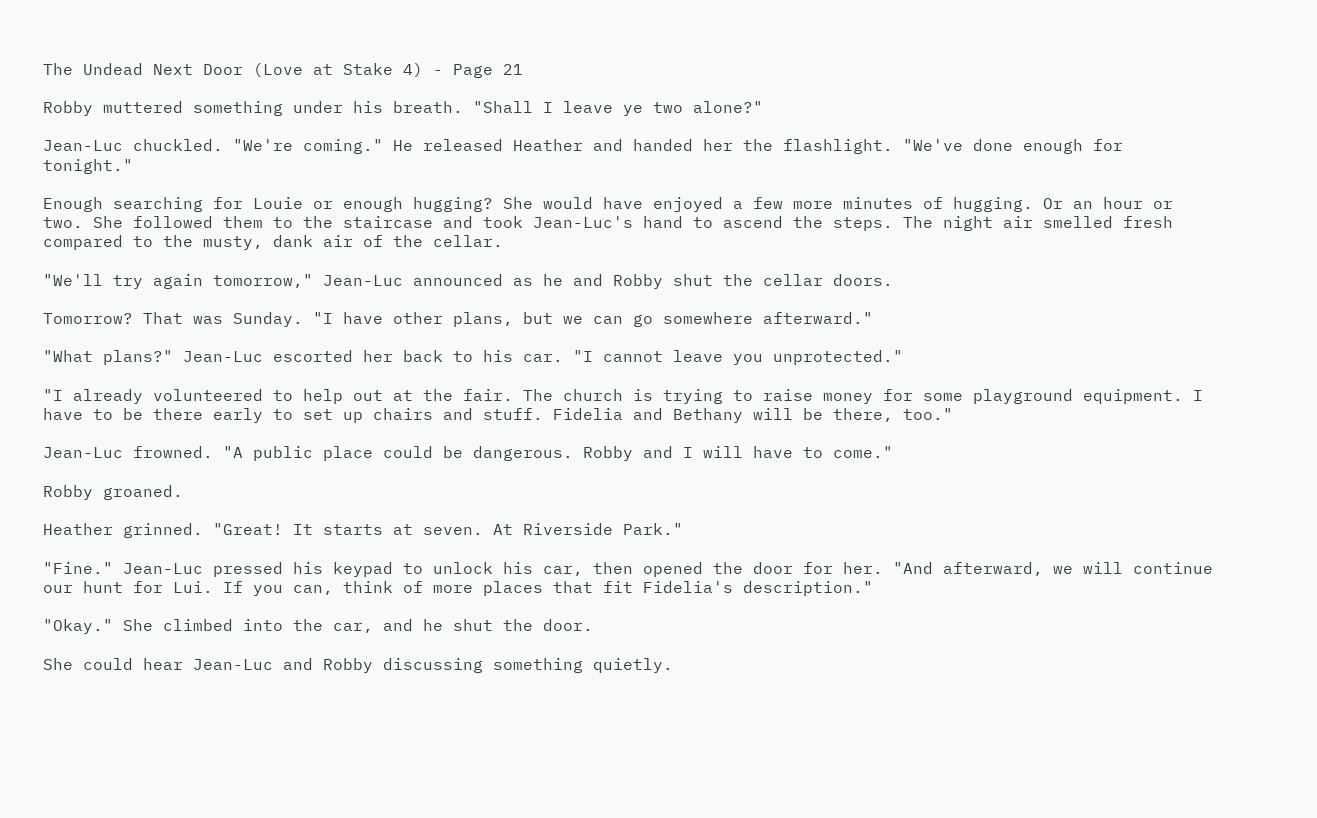The Undead Next Door (Love at Stake 4) - Page 21

Robby muttered something under his breath. "Shall I leave ye two alone?"

Jean-Luc chuckled. "We're coming." He released Heather and handed her the flashlight. "We've done enough for tonight."

Enough searching for Louie or enough hugging? She would have enjoyed a few more minutes of hugging. Or an hour or two. She followed them to the staircase and took Jean-Luc's hand to ascend the steps. The night air smelled fresh compared to the musty, dank air of the cellar.

"We'll try again tomorrow," Jean-Luc announced as he and Robby shut the cellar doors.

Tomorrow? That was Sunday. "I have other plans, but we can go somewhere afterward."

"What plans?" Jean-Luc escorted her back to his car. "I cannot leave you unprotected."

"I already volunteered to help out at the fair. The church is trying to raise money for some playground equipment. I have to be there early to set up chairs and stuff. Fidelia and Bethany will be there, too."

Jean-Luc frowned. "A public place could be dangerous. Robby and I will have to come."

Robby groaned.

Heather grinned. "Great! It starts at seven. At Riverside Park."

"Fine." Jean-Luc pressed his keypad to unlock his car, then opened the door for her. "And afterward, we will continue our hunt for Lui. If you can, think of more places that fit Fidelia's description."

"Okay." She climbed into the car, and he shut the door.

She could hear Jean-Luc and Robby discussing something quietly.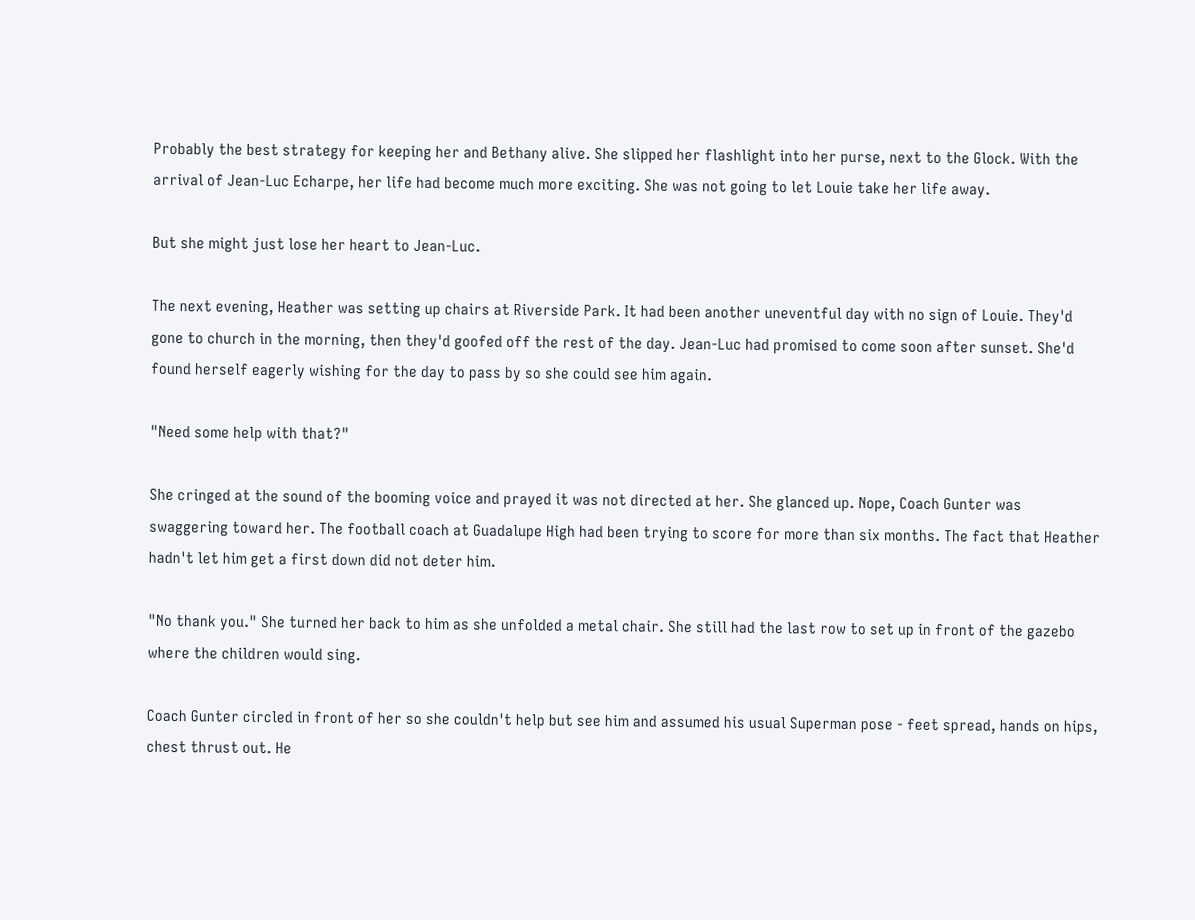Probably the best strategy for keeping her and Bethany alive. She slipped her flashlight into her purse, next to the Glock. With the arrival of Jean-Luc Echarpe, her life had become much more exciting. She was not going to let Louie take her life away.

But she might just lose her heart to Jean-Luc.

The next evening, Heather was setting up chairs at Riverside Park. It had been another uneventful day with no sign of Louie. They'd gone to church in the morning, then they'd goofed off the rest of the day. Jean-Luc had promised to come soon after sunset. She'd found herself eagerly wishing for the day to pass by so she could see him again.

"Need some help with that?"

She cringed at the sound of the booming voice and prayed it was not directed at her. She glanced up. Nope, Coach Gunter was swaggering toward her. The football coach at Guadalupe High had been trying to score for more than six months. The fact that Heather hadn't let him get a first down did not deter him.

"No thank you." She turned her back to him as she unfolded a metal chair. She still had the last row to set up in front of the gazebo where the children would sing.

Coach Gunter circled in front of her so she couldn't help but see him and assumed his usual Superman pose - feet spread, hands on hips, chest thrust out. He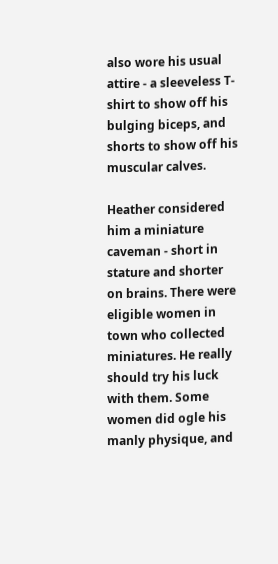also wore his usual attire - a sleeveless T-shirt to show off his bulging biceps, and shorts to show off his muscular calves.

Heather considered him a miniature caveman - short in stature and shorter on brains. There were eligible women in town who collected miniatures. He really should try his luck with them. Some women did ogle his manly physique, and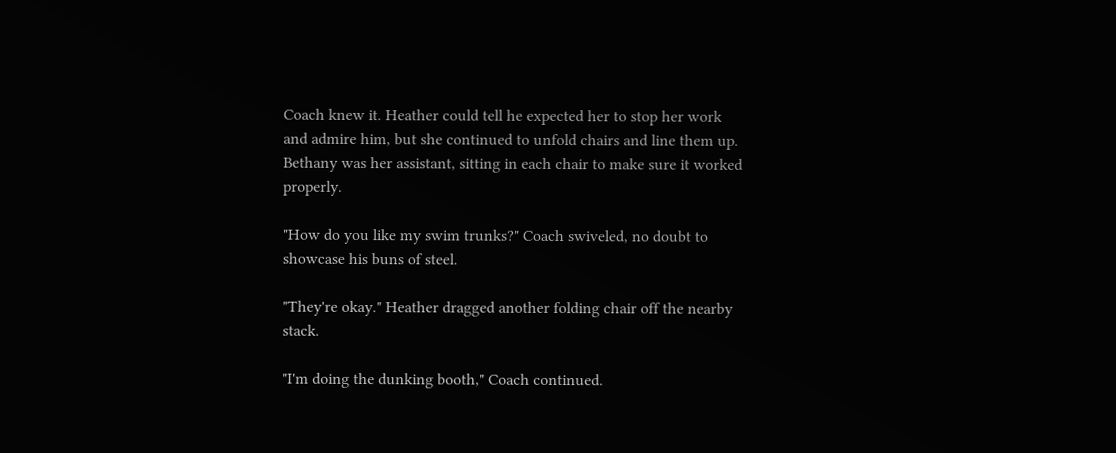Coach knew it. Heather could tell he expected her to stop her work and admire him, but she continued to unfold chairs and line them up. Bethany was her assistant, sitting in each chair to make sure it worked properly.

"How do you like my swim trunks?" Coach swiveled, no doubt to showcase his buns of steel.

"They're okay." Heather dragged another folding chair off the nearby stack.

"I'm doing the dunking booth," Coach continued.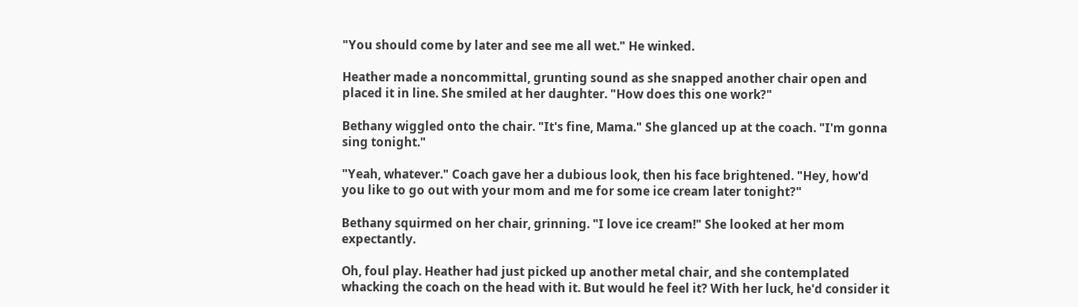"You should come by later and see me all wet." He winked.

Heather made a noncommittal, grunting sound as she snapped another chair open and placed it in line. She smiled at her daughter. "How does this one work?"

Bethany wiggled onto the chair. "It's fine, Mama." She glanced up at the coach. "I'm gonna sing tonight."

"Yeah, whatever." Coach gave her a dubious look, then his face brightened. "Hey, how'd you like to go out with your mom and me for some ice cream later tonight?"

Bethany squirmed on her chair, grinning. "I love ice cream!" She looked at her mom expectantly.

Oh, foul play. Heather had just picked up another metal chair, and she contemplated whacking the coach on the head with it. But would he feel it? With her luck, he'd consider it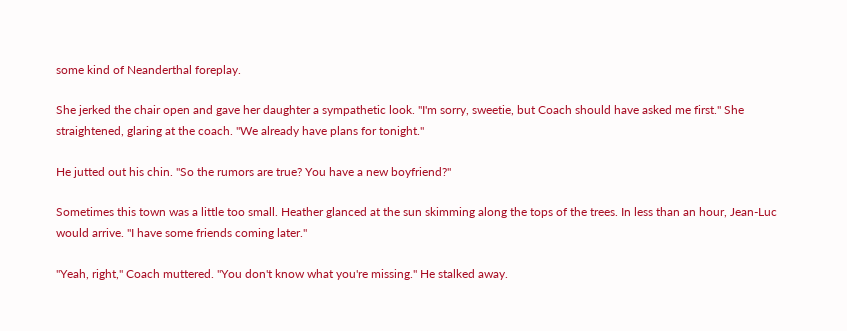some kind of Neanderthal foreplay.

She jerked the chair open and gave her daughter a sympathetic look. "I'm sorry, sweetie, but Coach should have asked me first." She straightened, glaring at the coach. "We already have plans for tonight."

He jutted out his chin. "So the rumors are true? You have a new boyfriend?"

Sometimes this town was a little too small. Heather glanced at the sun skimming along the tops of the trees. In less than an hour, Jean-Luc would arrive. "I have some friends coming later."

"Yeah, right," Coach muttered. "You don't know what you're missing." He stalked away.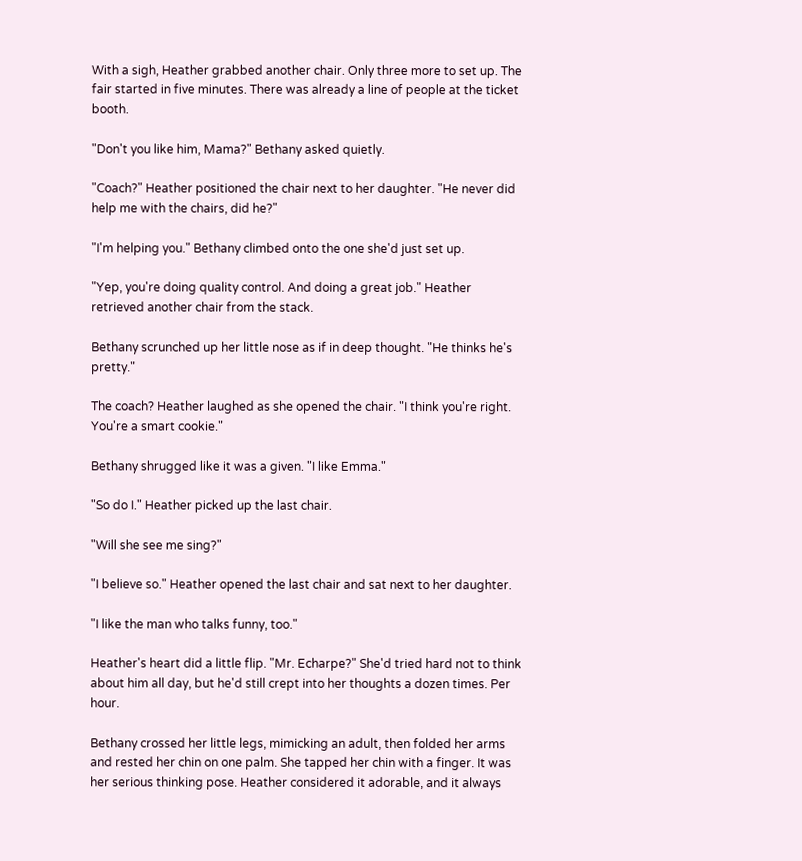With a sigh, Heather grabbed another chair. Only three more to set up. The fair started in five minutes. There was already a line of people at the ticket booth.

"Don't you like him, Mama?" Bethany asked quietly.

"Coach?" Heather positioned the chair next to her daughter. "He never did help me with the chairs, did he?"

"I'm helping you." Bethany climbed onto the one she'd just set up.

"Yep, you're doing quality control. And doing a great job." Heather retrieved another chair from the stack.

Bethany scrunched up her little nose as if in deep thought. "He thinks he's pretty."

The coach? Heather laughed as she opened the chair. "I think you're right. You're a smart cookie."

Bethany shrugged like it was a given. "I like Emma."

"So do I." Heather picked up the last chair.

"Will she see me sing?"

"I believe so." Heather opened the last chair and sat next to her daughter.

"I like the man who talks funny, too."

Heather's heart did a little flip. "Mr. Echarpe?" She'd tried hard not to think about him all day, but he'd still crept into her thoughts a dozen times. Per hour.

Bethany crossed her little legs, mimicking an adult, then folded her arms and rested her chin on one palm. She tapped her chin with a finger. It was her serious thinking pose. Heather considered it adorable, and it always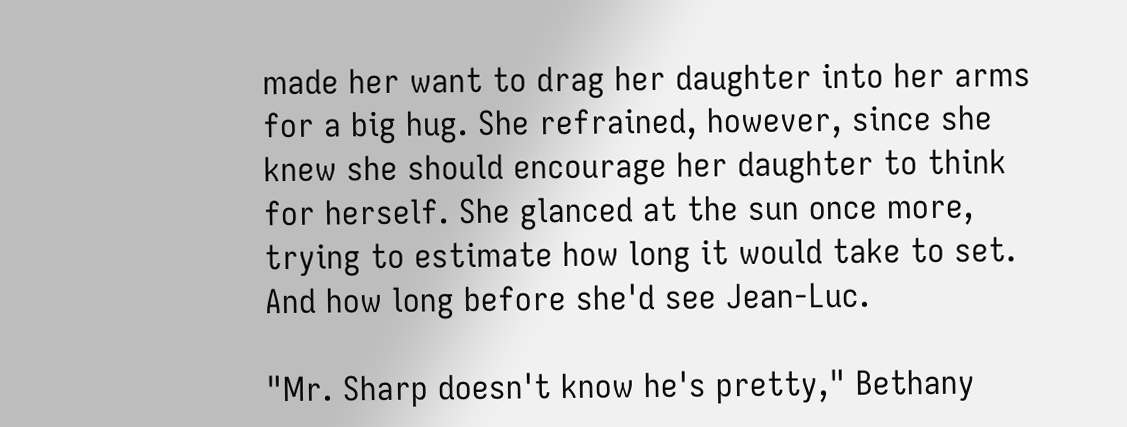made her want to drag her daughter into her arms for a big hug. She refrained, however, since she knew she should encourage her daughter to think for herself. She glanced at the sun once more, trying to estimate how long it would take to set. And how long before she'd see Jean-Luc.

"Mr. Sharp doesn't know he's pretty," Bethany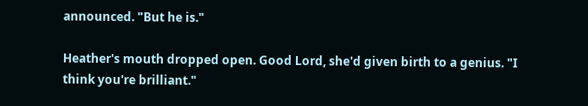announced. "But he is."

Heather's mouth dropped open. Good Lord, she'd given birth to a genius. "I think you're brilliant."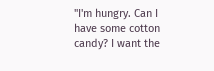"I'm hungry. Can I have some cotton candy? I want the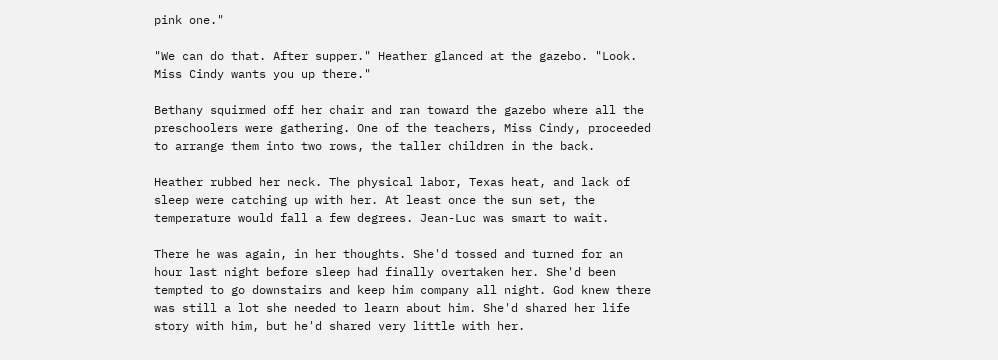pink one."

"We can do that. After supper." Heather glanced at the gazebo. "Look. Miss Cindy wants you up there."

Bethany squirmed off her chair and ran toward the gazebo where all the preschoolers were gathering. One of the teachers, Miss Cindy, proceeded to arrange them into two rows, the taller children in the back.

Heather rubbed her neck. The physical labor, Texas heat, and lack of sleep were catching up with her. At least once the sun set, the temperature would fall a few degrees. Jean-Luc was smart to wait.

There he was again, in her thoughts. She'd tossed and turned for an hour last night before sleep had finally overtaken her. She'd been tempted to go downstairs and keep him company all night. God knew there was still a lot she needed to learn about him. She'd shared her life story with him, but he'd shared very little with her.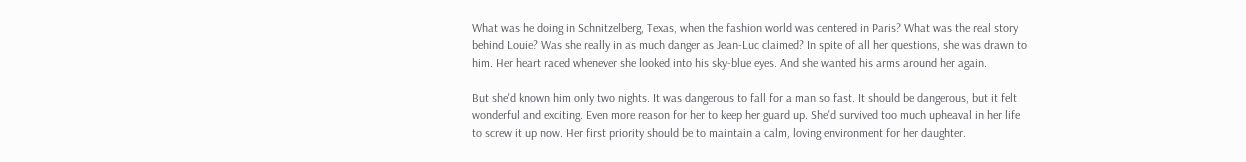What was he doing in Schnitzelberg, Texas, when the fashion world was centered in Paris? What was the real story behind Louie? Was she really in as much danger as Jean-Luc claimed? In spite of all her questions, she was drawn to him. Her heart raced whenever she looked into his sky-blue eyes. And she wanted his arms around her again.

But she'd known him only two nights. It was dangerous to fall for a man so fast. It should be dangerous, but it felt wonderful and exciting. Even more reason for her to keep her guard up. She'd survived too much upheaval in her life to screw it up now. Her first priority should be to maintain a calm, loving environment for her daughter.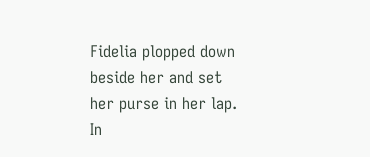Fidelia plopped down beside her and set her purse in her lap. In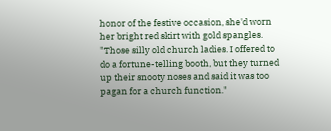honor of the festive occasion, she'd worn her bright red skirt with gold spangles. "Those silly old church ladies. I offered to do a fortune-telling booth, but they turned up their snooty noses and said it was too pagan for a church function."